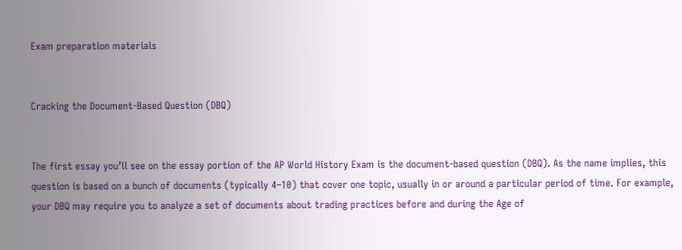Exam preparation materials


Cracking the Document-Based Question (DBQ)


The first essay you’ll see on the essay portion of the AP World History Exam is the document-based question (DBQ). As the name implies, this question is based on a bunch of documents (typically 4–10) that cover one topic, usually in or around a particular period of time. For example, your DBQ may require you to analyze a set of documents about trading practices before and during the Age of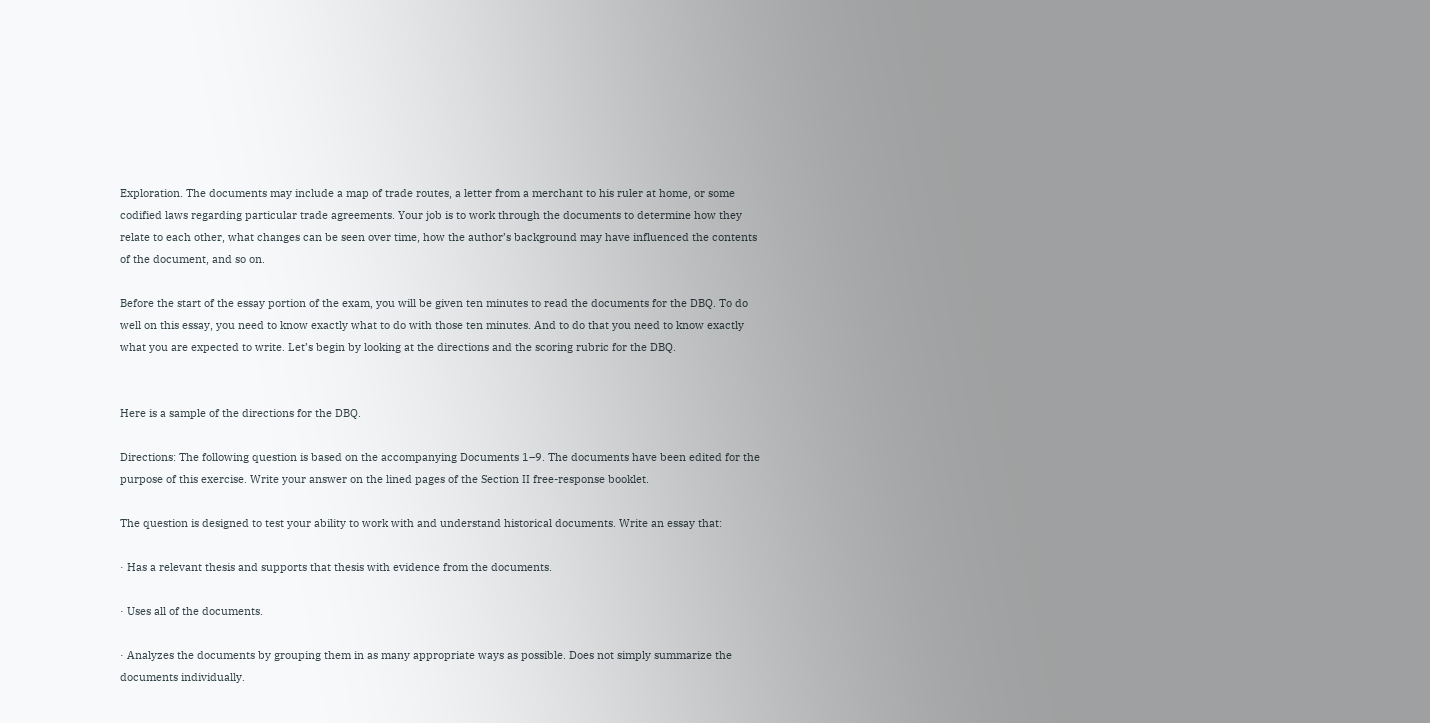Exploration. The documents may include a map of trade routes, a letter from a merchant to his ruler at home, or some codified laws regarding particular trade agreements. Your job is to work through the documents to determine how they relate to each other, what changes can be seen over time, how the author’s background may have influenced the contents of the document, and so on.

Before the start of the essay portion of the exam, you will be given ten minutes to read the documents for the DBQ. To do well on this essay, you need to know exactly what to do with those ten minutes. And to do that you need to know exactly what you are expected to write. Let’s begin by looking at the directions and the scoring rubric for the DBQ.


Here is a sample of the directions for the DBQ.

Directions: The following question is based on the accompanying Documents 1–9. The documents have been edited for the purpose of this exercise. Write your answer on the lined pages of the Section II free-response booklet.

The question is designed to test your ability to work with and understand historical documents. Write an essay that:

· Has a relevant thesis and supports that thesis with evidence from the documents.

· Uses all of the documents.

· Analyzes the documents by grouping them in as many appropriate ways as possible. Does not simply summarize the documents individually.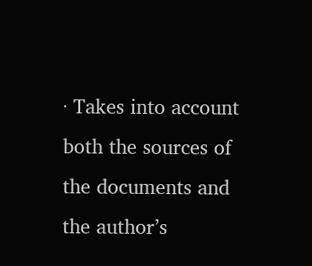· Takes into account both the sources of the documents and the author’s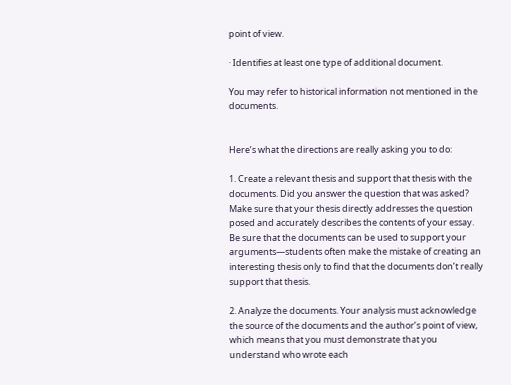point of view.

· Identifies at least one type of additional document.

You may refer to historical information not mentioned in the documents.


Here’s what the directions are really asking you to do:

1. Create a relevant thesis and support that thesis with the documents. Did you answer the question that was asked? Make sure that your thesis directly addresses the question posed and accurately describes the contents of your essay. Be sure that the documents can be used to support your arguments—students often make the mistake of creating an interesting thesis only to find that the documents don’t really support that thesis.

2. Analyze the documents. Your analysis must acknowledge the source of the documents and the author’s point of view, which means that you must demonstrate that you understand who wrote each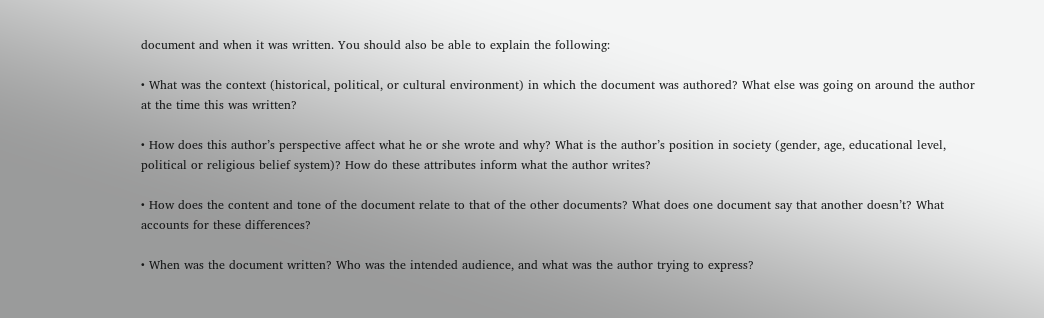document and when it was written. You should also be able to explain the following:

• What was the context (historical, political, or cultural environment) in which the document was authored? What else was going on around the author at the time this was written?

• How does this author’s perspective affect what he or she wrote and why? What is the author’s position in society (gender, age, educational level, political or religious belief system)? How do these attributes inform what the author writes?

• How does the content and tone of the document relate to that of the other documents? What does one document say that another doesn’t? What accounts for these differences?

• When was the document written? Who was the intended audience, and what was the author trying to express?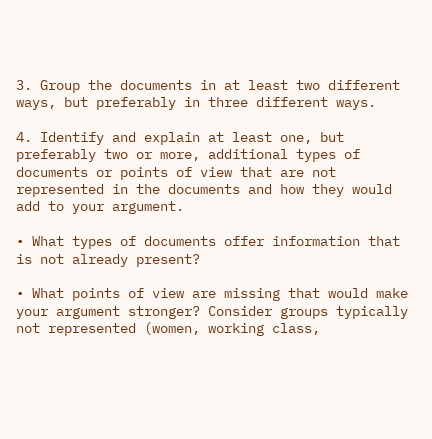3. Group the documents in at least two different ways, but preferably in three different ways.

4. Identify and explain at least one, but preferably two or more, additional types of documents or points of view that are not represented in the documents and how they would add to your argument.

• What types of documents offer information that is not already present?

• What points of view are missing that would make your argument stronger? Consider groups typically not represented (women, working class,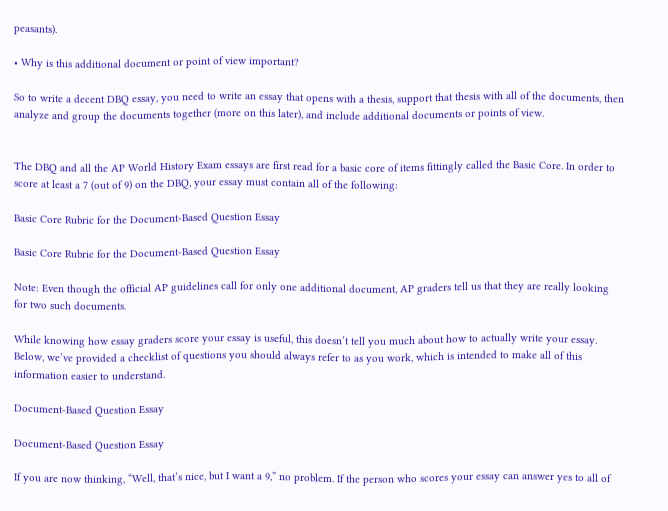peasants).

• Why is this additional document or point of view important?

So to write a decent DBQ essay, you need to write an essay that opens with a thesis, support that thesis with all of the documents, then analyze and group the documents together (more on this later), and include additional documents or points of view.


The DBQ and all the AP World History Exam essays are first read for a basic core of items fittingly called the Basic Core. In order to score at least a 7 (out of 9) on the DBQ, your essay must contain all of the following:

Basic Core Rubric for the Document-Based Question Essay

Basic Core Rubric for the Document-Based Question Essay

Note: Even though the official AP guidelines call for only one additional document, AP graders tell us that they are really looking for two such documents.

While knowing how essay graders score your essay is useful, this doesn’t tell you much about how to actually write your essay. Below, we’ve provided a checklist of questions you should always refer to as you work, which is intended to make all of this information easier to understand.

Document-Based Question Essay

Document-Based Question Essay

If you are now thinking, “Well, that’s nice, but I want a 9,” no problem. If the person who scores your essay can answer yes to all of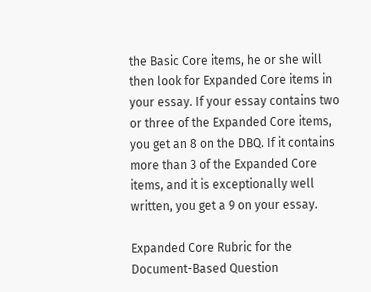the Basic Core items, he or she will then look for Expanded Core items in your essay. If your essay contains two or three of the Expanded Core items, you get an 8 on the DBQ. If it contains more than 3 of the Expanded Core items, and it is exceptionally well written, you get a 9 on your essay.

Expanded Core Rubric for the Document-Based Question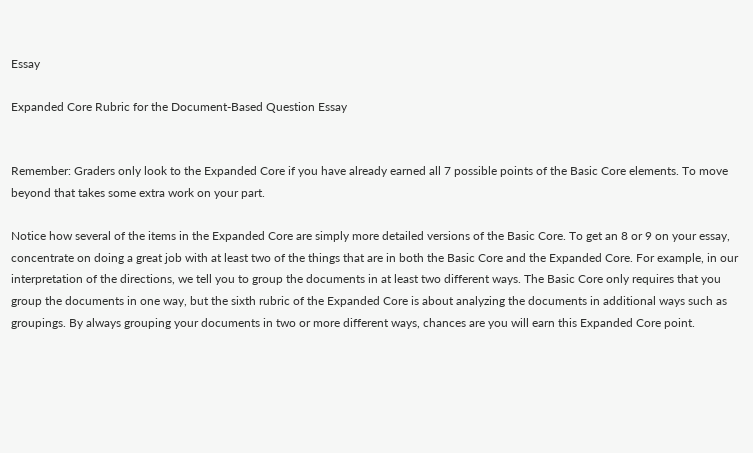Essay

Expanded Core Rubric for the Document-Based Question Essay


Remember: Graders only look to the Expanded Core if you have already earned all 7 possible points of the Basic Core elements. To move beyond that takes some extra work on your part.

Notice how several of the items in the Expanded Core are simply more detailed versions of the Basic Core. To get an 8 or 9 on your essay, concentrate on doing a great job with at least two of the things that are in both the Basic Core and the Expanded Core. For example, in our interpretation of the directions, we tell you to group the documents in at least two different ways. The Basic Core only requires that you group the documents in one way, but the sixth rubric of the Expanded Core is about analyzing the documents in additional ways such as groupings. By always grouping your documents in two or more different ways, chances are you will earn this Expanded Core point.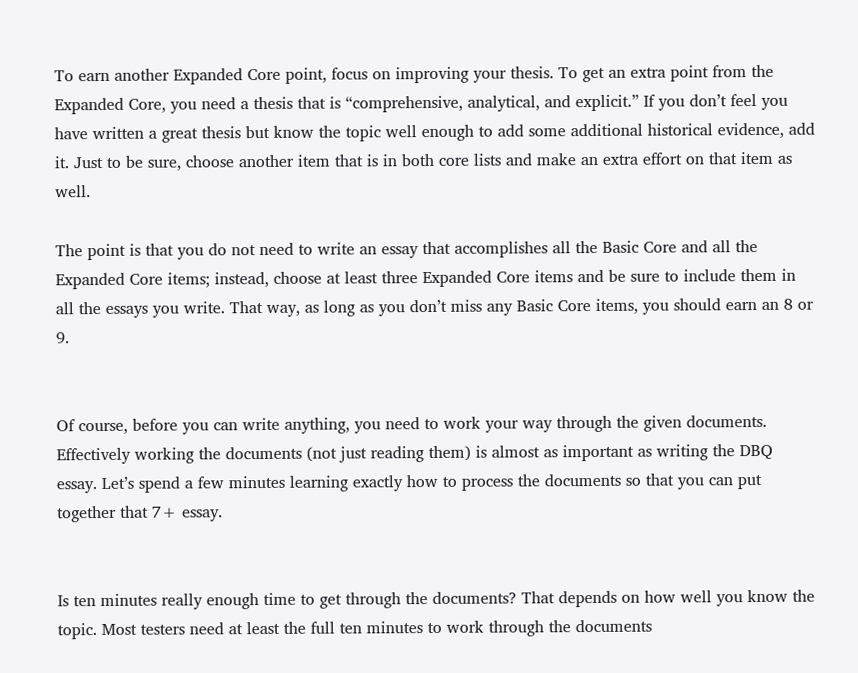To earn another Expanded Core point, focus on improving your thesis. To get an extra point from the Expanded Core, you need a thesis that is “comprehensive, analytical, and explicit.” If you don’t feel you have written a great thesis but know the topic well enough to add some additional historical evidence, add it. Just to be sure, choose another item that is in both core lists and make an extra effort on that item as well.

The point is that you do not need to write an essay that accomplishes all the Basic Core and all the Expanded Core items; instead, choose at least three Expanded Core items and be sure to include them in all the essays you write. That way, as long as you don’t miss any Basic Core items, you should earn an 8 or 9.


Of course, before you can write anything, you need to work your way through the given documents. Effectively working the documents (not just reading them) is almost as important as writing the DBQ essay. Let’s spend a few minutes learning exactly how to process the documents so that you can put together that 7+ essay.


Is ten minutes really enough time to get through the documents? That depends on how well you know the topic. Most testers need at least the full ten minutes to work through the documents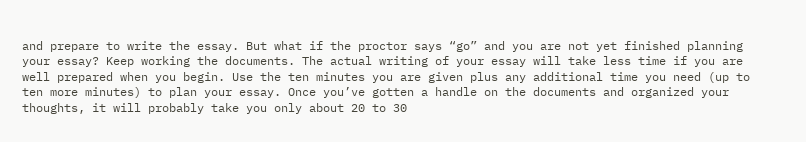and prepare to write the essay. But what if the proctor says “go” and you are not yet finished planning your essay? Keep working the documents. The actual writing of your essay will take less time if you are well prepared when you begin. Use the ten minutes you are given plus any additional time you need (up to ten more minutes) to plan your essay. Once you’ve gotten a handle on the documents and organized your thoughts, it will probably take you only about 20 to 30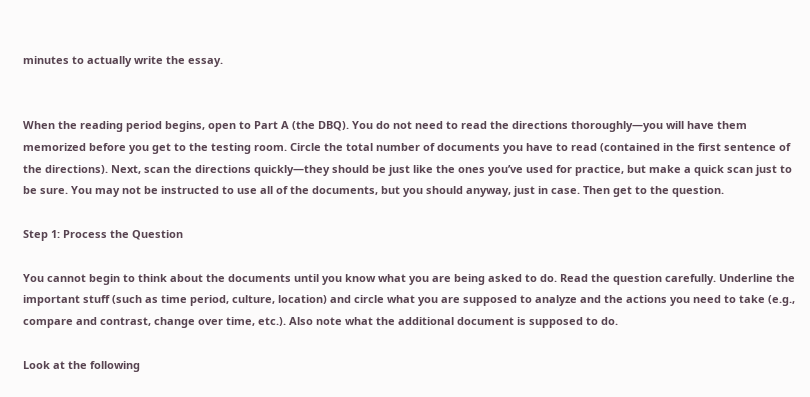minutes to actually write the essay.


When the reading period begins, open to Part A (the DBQ). You do not need to read the directions thoroughly—you will have them memorized before you get to the testing room. Circle the total number of documents you have to read (contained in the first sentence of the directions). Next, scan the directions quickly—they should be just like the ones you’ve used for practice, but make a quick scan just to be sure. You may not be instructed to use all of the documents, but you should anyway, just in case. Then get to the question.

Step 1: Process the Question

You cannot begin to think about the documents until you know what you are being asked to do. Read the question carefully. Underline the important stuff (such as time period, culture, location) and circle what you are supposed to analyze and the actions you need to take (e.g., compare and contrast, change over time, etc.). Also note what the additional document is supposed to do.

Look at the following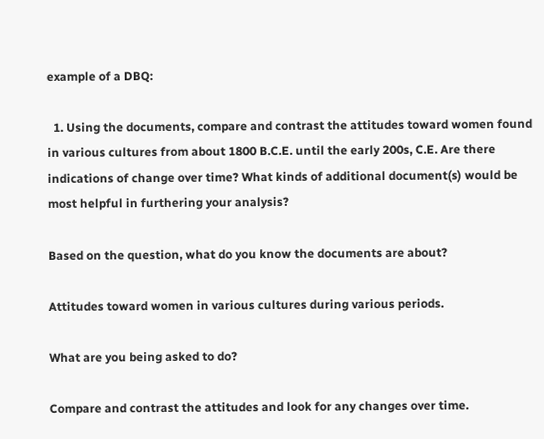example of a DBQ:

  1. Using the documents, compare and contrast the attitudes toward women found in various cultures from about 1800 B.C.E. until the early 200s, C.E. Are there indications of change over time? What kinds of additional document(s) would be most helpful in furthering your analysis?

Based on the question, what do you know the documents are about?

Attitudes toward women in various cultures during various periods.

What are you being asked to do?

Compare and contrast the attitudes and look for any changes over time.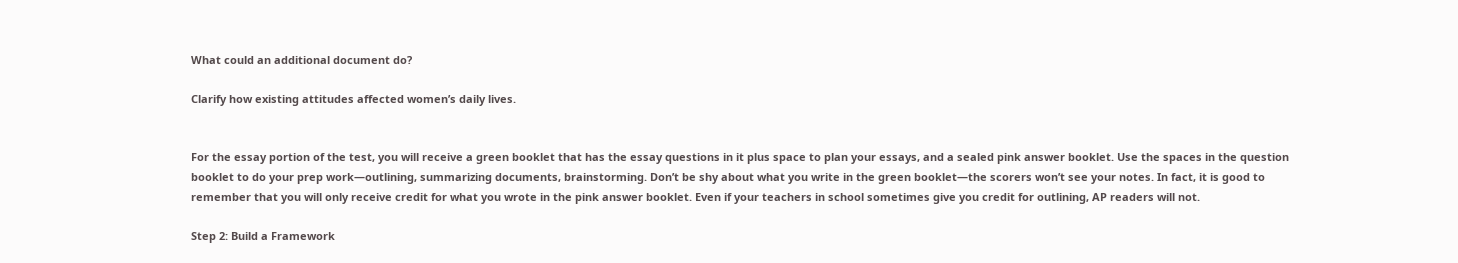What could an additional document do?

Clarify how existing attitudes affected women’s daily lives.


For the essay portion of the test, you will receive a green booklet that has the essay questions in it plus space to plan your essays, and a sealed pink answer booklet. Use the spaces in the question booklet to do your prep work—outlining, summarizing documents, brainstorming. Don’t be shy about what you write in the green booklet—the scorers won’t see your notes. In fact, it is good to remember that you will only receive credit for what you wrote in the pink answer booklet. Even if your teachers in school sometimes give you credit for outlining, AP readers will not.

Step 2: Build a Framework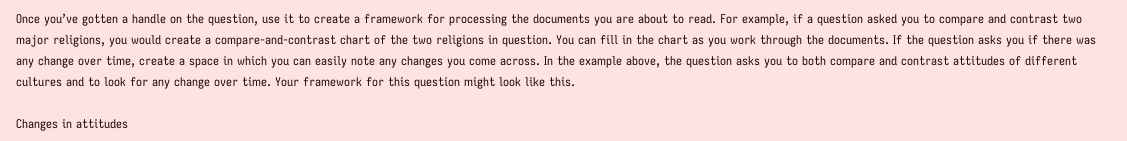Once you’ve gotten a handle on the question, use it to create a framework for processing the documents you are about to read. For example, if a question asked you to compare and contrast two major religions, you would create a compare-and-contrast chart of the two religions in question. You can fill in the chart as you work through the documents. If the question asks you if there was any change over time, create a space in which you can easily note any changes you come across. In the example above, the question asks you to both compare and contrast attitudes of different cultures and to look for any change over time. Your framework for this question might look like this.

Changes in attitudes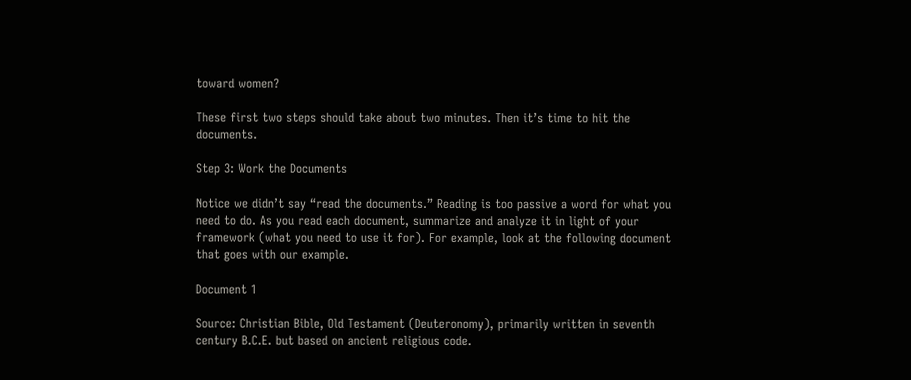toward women?

These first two steps should take about two minutes. Then it’s time to hit the documents.

Step 3: Work the Documents

Notice we didn’t say “read the documents.” Reading is too passive a word for what you need to do. As you read each document, summarize and analyze it in light of your framework (what you need to use it for). For example, look at the following document that goes with our example.

Document 1

Source: Christian Bible, Old Testament (Deuteronomy), primarily written in seventh century B.C.E. but based on ancient religious code.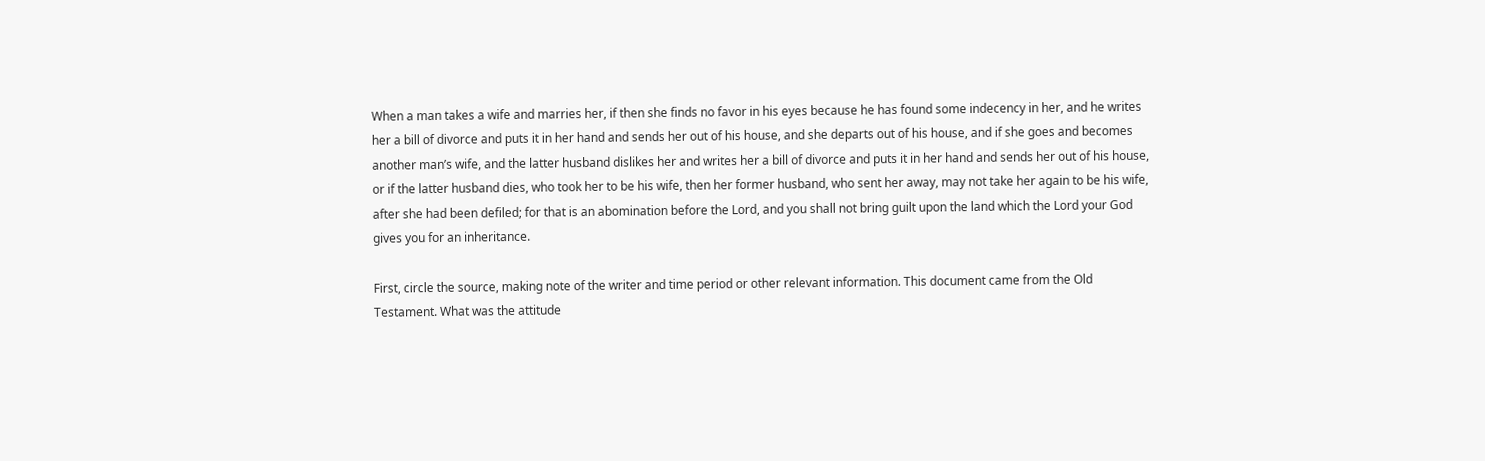When a man takes a wife and marries her, if then she finds no favor in his eyes because he has found some indecency in her, and he writes her a bill of divorce and puts it in her hand and sends her out of his house, and she departs out of his house, and if she goes and becomes another man’s wife, and the latter husband dislikes her and writes her a bill of divorce and puts it in her hand and sends her out of his house, or if the latter husband dies, who took her to be his wife, then her former husband, who sent her away, may not take her again to be his wife, after she had been defiled; for that is an abomination before the Lord, and you shall not bring guilt upon the land which the Lord your God gives you for an inheritance.

First, circle the source, making note of the writer and time period or other relevant information. This document came from the Old Testament. What was the attitude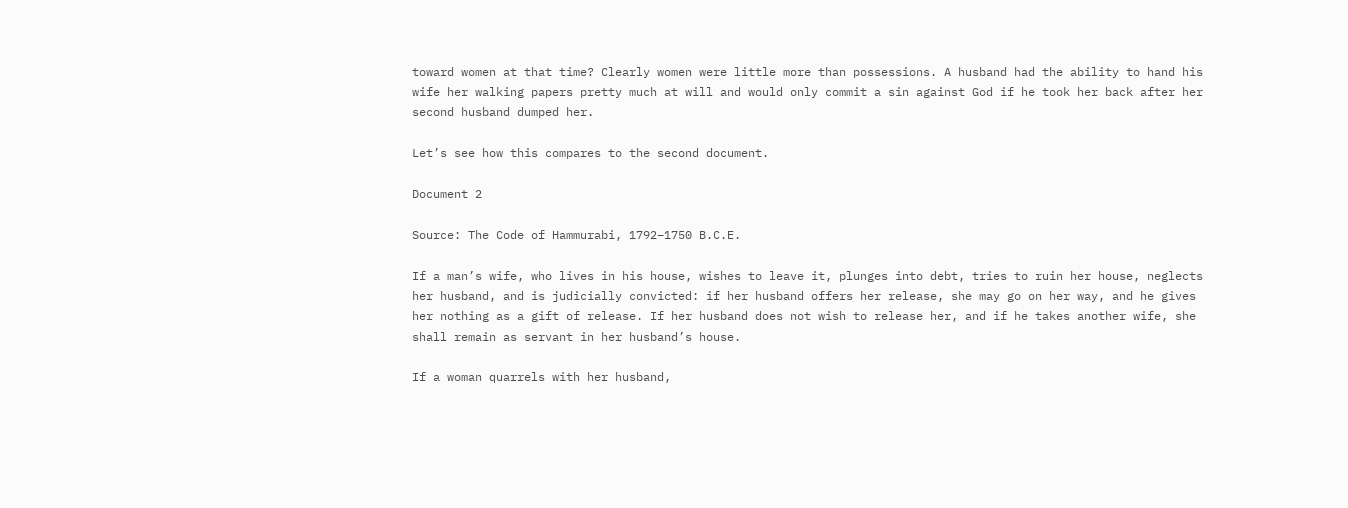toward women at that time? Clearly women were little more than possessions. A husband had the ability to hand his wife her walking papers pretty much at will and would only commit a sin against God if he took her back after her second husband dumped her.

Let’s see how this compares to the second document.

Document 2

Source: The Code of Hammurabi, 1792–1750 B.C.E.

If a man’s wife, who lives in his house, wishes to leave it, plunges into debt, tries to ruin her house, neglects her husband, and is judicially convicted: if her husband offers her release, she may go on her way, and he gives her nothing as a gift of release. If her husband does not wish to release her, and if he takes another wife, she shall remain as servant in her husband’s house.

If a woman quarrels with her husband,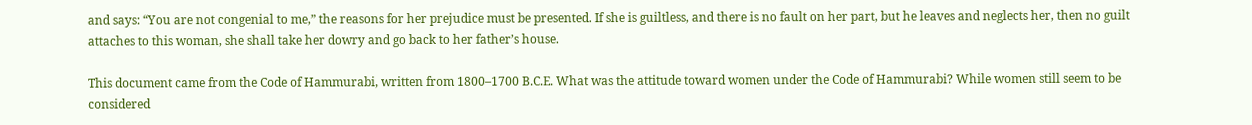and says: “You are not congenial to me,” the reasons for her prejudice must be presented. If she is guiltless, and there is no fault on her part, but he leaves and neglects her, then no guilt attaches to this woman, she shall take her dowry and go back to her father’s house.

This document came from the Code of Hammurabi, written from 1800–1700 B.C.E. What was the attitude toward women under the Code of Hammurabi? While women still seem to be considered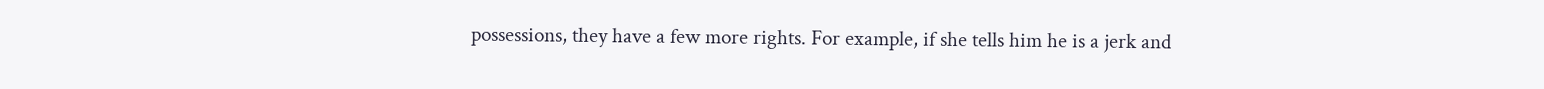possessions, they have a few more rights. For example, if she tells him he is a jerk and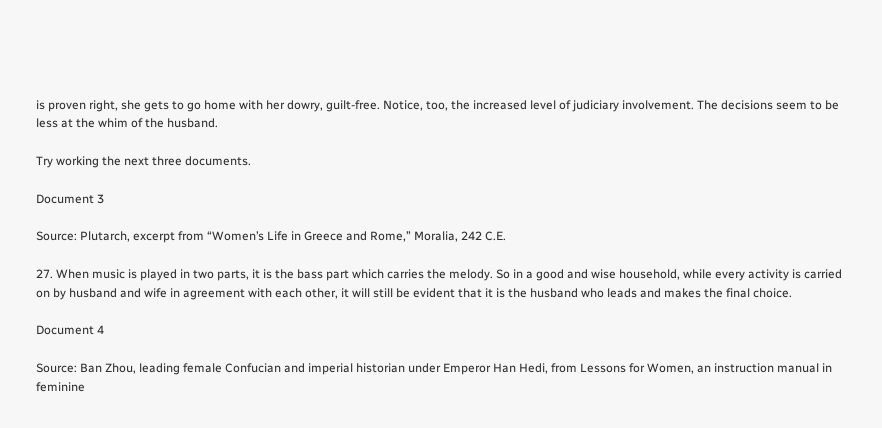is proven right, she gets to go home with her dowry, guilt-free. Notice, too, the increased level of judiciary involvement. The decisions seem to be less at the whim of the husband.

Try working the next three documents.

Document 3

Source: Plutarch, excerpt from “Women’s Life in Greece and Rome,” Moralia, 242 C.E.

27. When music is played in two parts, it is the bass part which carries the melody. So in a good and wise household, while every activity is carried on by husband and wife in agreement with each other, it will still be evident that it is the husband who leads and makes the final choice.

Document 4

Source: Ban Zhou, leading female Confucian and imperial historian under Emperor Han Hedi, from Lessons for Women, an instruction manual in feminine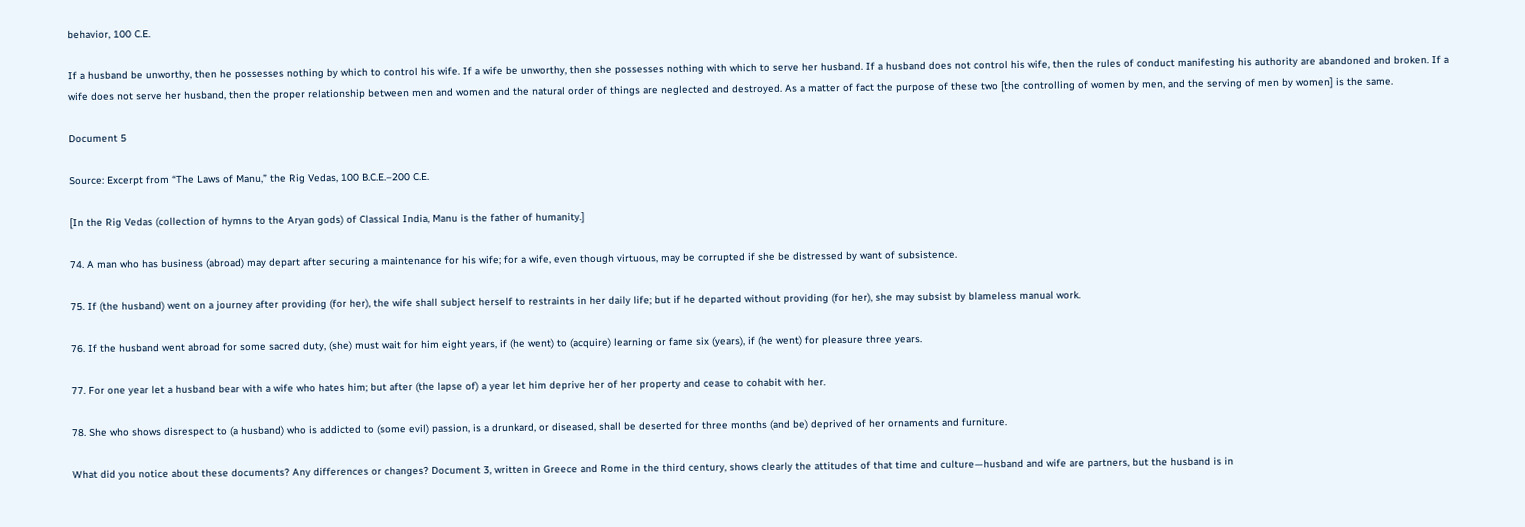behavior, 100 C.E.

If a husband be unworthy, then he possesses nothing by which to control his wife. If a wife be unworthy, then she possesses nothing with which to serve her husband. If a husband does not control his wife, then the rules of conduct manifesting his authority are abandoned and broken. If a wife does not serve her husband, then the proper relationship between men and women and the natural order of things are neglected and destroyed. As a matter of fact the purpose of these two [the controlling of women by men, and the serving of men by women] is the same.

Document 5

Source: Excerpt from “The Laws of Manu,” the Rig Vedas, 100 B.C.E.–200 C.E.

[In the Rig Vedas (collection of hymns to the Aryan gods) of Classical India, Manu is the father of humanity.]

74. A man who has business (abroad) may depart after securing a maintenance for his wife; for a wife, even though virtuous, may be corrupted if she be distressed by want of subsistence.

75. If (the husband) went on a journey after providing (for her), the wife shall subject herself to restraints in her daily life; but if he departed without providing (for her), she may subsist by blameless manual work.

76. If the husband went abroad for some sacred duty, (she) must wait for him eight years, if (he went) to (acquire) learning or fame six (years), if (he went) for pleasure three years.

77. For one year let a husband bear with a wife who hates him; but after (the lapse of) a year let him deprive her of her property and cease to cohabit with her.

78. She who shows disrespect to (a husband) who is addicted to (some evil) passion, is a drunkard, or diseased, shall be deserted for three months (and be) deprived of her ornaments and furniture.

What did you notice about these documents? Any differences or changes? Document 3, written in Greece and Rome in the third century, shows clearly the attitudes of that time and culture—husband and wife are partners, but the husband is in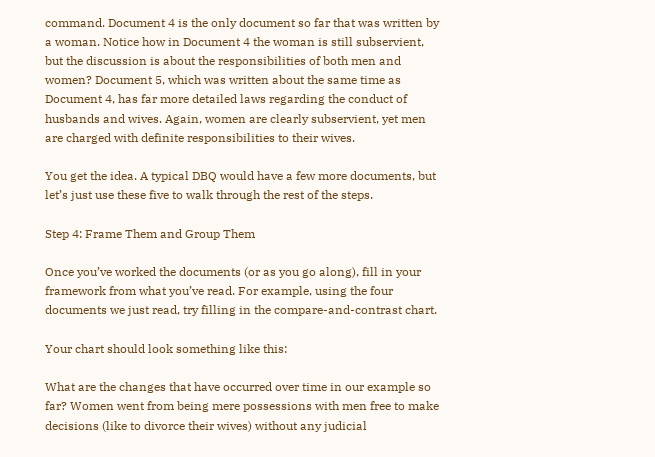command. Document 4 is the only document so far that was written by a woman. Notice how in Document 4 the woman is still subservient, but the discussion is about the responsibilities of both men and women? Document 5, which was written about the same time as Document 4, has far more detailed laws regarding the conduct of husbands and wives. Again, women are clearly subservient, yet men are charged with definite responsibilities to their wives.

You get the idea. A typical DBQ would have a few more documents, but let’s just use these five to walk through the rest of the steps.

Step 4: Frame Them and Group Them

Once you’ve worked the documents (or as you go along), fill in your framework from what you’ve read. For example, using the four documents we just read, try filling in the compare-and-contrast chart.

Your chart should look something like this:

What are the changes that have occurred over time in our example so far? Women went from being mere possessions with men free to make decisions (like to divorce their wives) without any judicial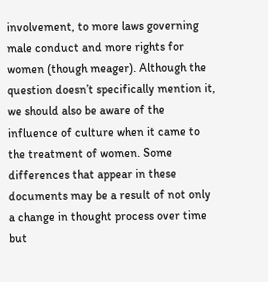involvement, to more laws governing male conduct and more rights for women (though meager). Although the question doesn’t specifically mention it, we should also be aware of the influence of culture when it came to the treatment of women. Some differences that appear in these documents may be a result of not only a change in thought process over time but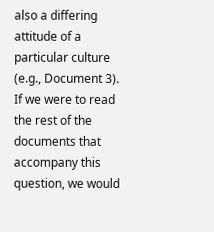also a differing attitude of a particular culture (e.g., Document 3). If we were to read the rest of the documents that accompany this question, we would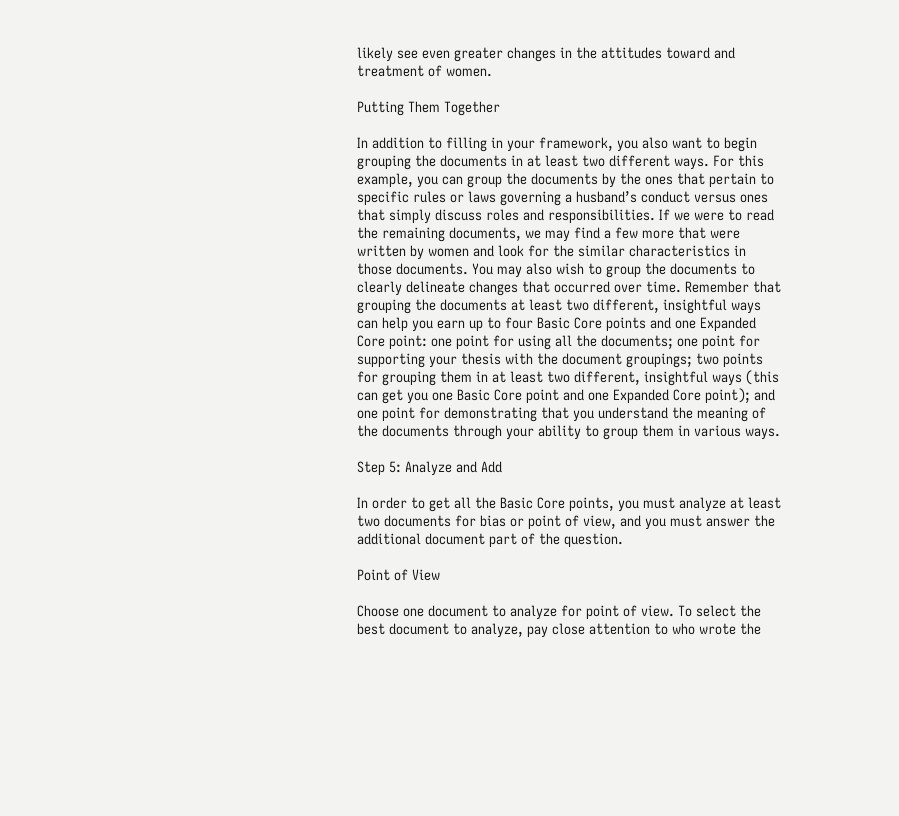likely see even greater changes in the attitudes toward and treatment of women.

Putting Them Together

In addition to filling in your framework, you also want to begin grouping the documents in at least two different ways. For this example, you can group the documents by the ones that pertain to specific rules or laws governing a husband’s conduct versus ones that simply discuss roles and responsibilities. If we were to read the remaining documents, we may find a few more that were written by women and look for the similar characteristics in those documents. You may also wish to group the documents to clearly delineate changes that occurred over time. Remember that grouping the documents at least two different, insightful ways can help you earn up to four Basic Core points and one Expanded Core point: one point for using all the documents; one point for supporting your thesis with the document groupings; two points for grouping them in at least two different, insightful ways (this can get you one Basic Core point and one Expanded Core point); and one point for demonstrating that you understand the meaning of the documents through your ability to group them in various ways.

Step 5: Analyze and Add

In order to get all the Basic Core points, you must analyze at least two documents for bias or point of view, and you must answer the additional document part of the question.

Point of View

Choose one document to analyze for point of view. To select the best document to analyze, pay close attention to who wrote the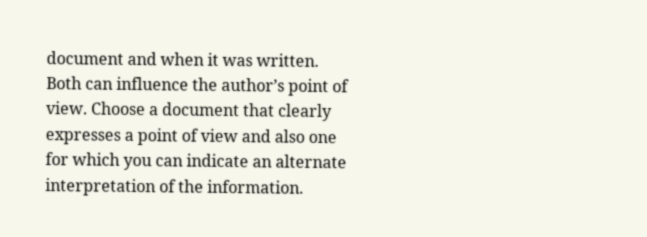document and when it was written. Both can influence the author’s point of view. Choose a document that clearly expresses a point of view and also one for which you can indicate an alternate interpretation of the information.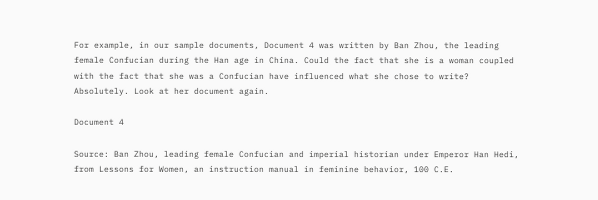For example, in our sample documents, Document 4 was written by Ban Zhou, the leading female Confucian during the Han age in China. Could the fact that she is a woman coupled with the fact that she was a Confucian have influenced what she chose to write? Absolutely. Look at her document again.

Document 4

Source: Ban Zhou, leading female Confucian and imperial historian under Emperor Han Hedi, from Lessons for Women, an instruction manual in feminine behavior, 100 C.E.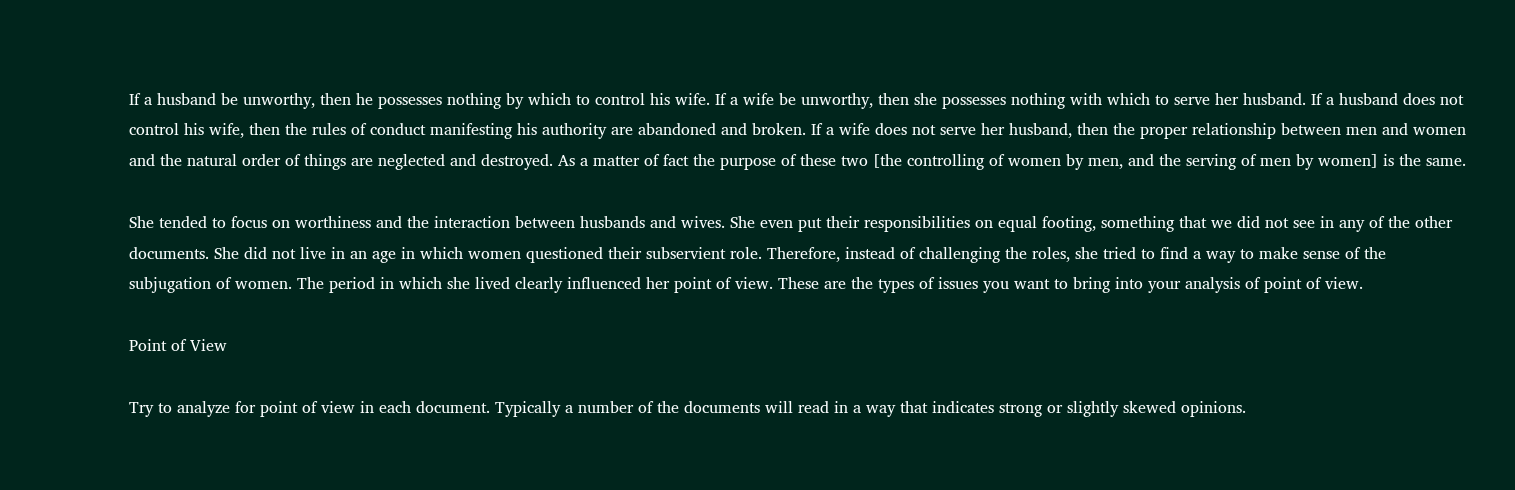If a husband be unworthy, then he possesses nothing by which to control his wife. If a wife be unworthy, then she possesses nothing with which to serve her husband. If a husband does not control his wife, then the rules of conduct manifesting his authority are abandoned and broken. If a wife does not serve her husband, then the proper relationship between men and women and the natural order of things are neglected and destroyed. As a matter of fact the purpose of these two [the controlling of women by men, and the serving of men by women] is the same.

She tended to focus on worthiness and the interaction between husbands and wives. She even put their responsibilities on equal footing, something that we did not see in any of the other documents. She did not live in an age in which women questioned their subservient role. Therefore, instead of challenging the roles, she tried to find a way to make sense of the subjugation of women. The period in which she lived clearly influenced her point of view. These are the types of issues you want to bring into your analysis of point of view.

Point of View

Try to analyze for point of view in each document. Typically a number of the documents will read in a way that indicates strong or slightly skewed opinions.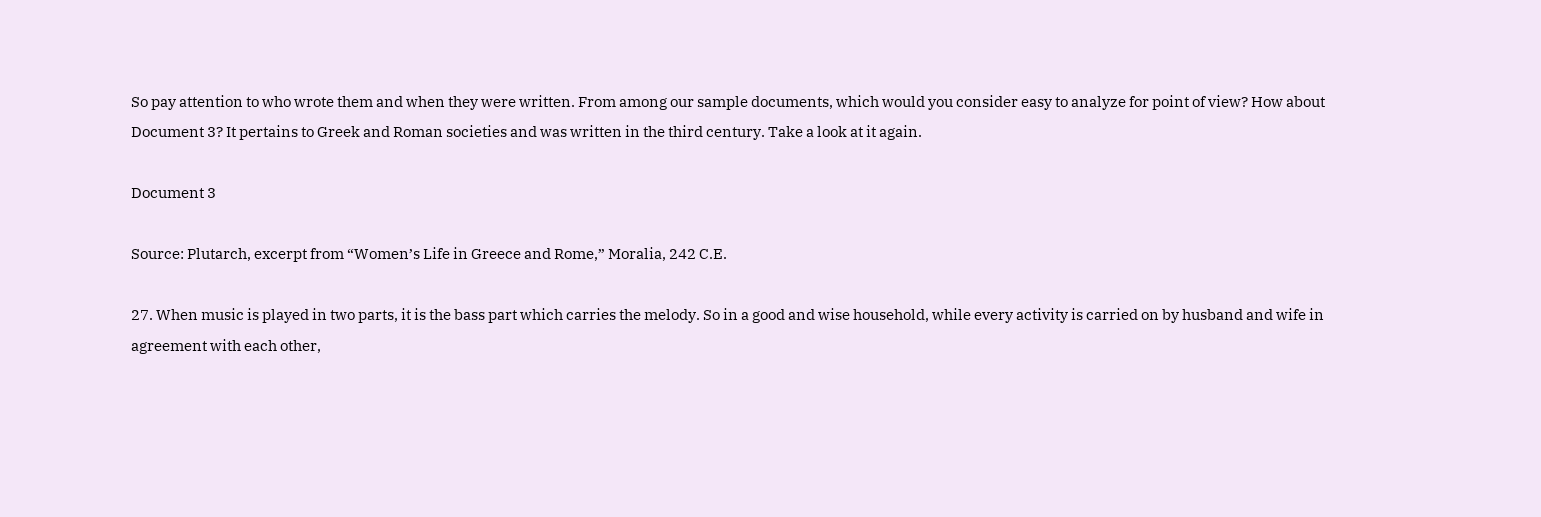So pay attention to who wrote them and when they were written. From among our sample documents, which would you consider easy to analyze for point of view? How about Document 3? It pertains to Greek and Roman societies and was written in the third century. Take a look at it again.

Document 3

Source: Plutarch, excerpt from “Women’s Life in Greece and Rome,” Moralia, 242 C.E.

27. When music is played in two parts, it is the bass part which carries the melody. So in a good and wise household, while every activity is carried on by husband and wife in agreement with each other,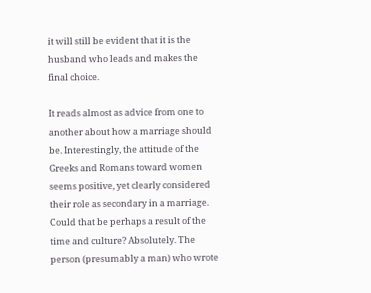it will still be evident that it is the husband who leads and makes the final choice.

It reads almost as advice from one to another about how a marriage should be. Interestingly, the attitude of the Greeks and Romans toward women seems positive, yet clearly considered their role as secondary in a marriage. Could that be perhaps a result of the time and culture? Absolutely. The person (presumably a man) who wrote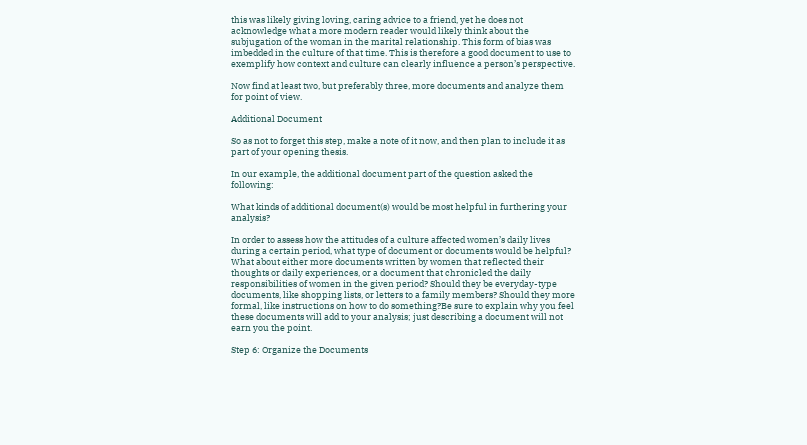this was likely giving loving, caring advice to a friend, yet he does not acknowledge what a more modern reader would likely think about the subjugation of the woman in the marital relationship. This form of bias was imbedded in the culture of that time. This is therefore a good document to use to exemplify how context and culture can clearly influence a person’s perspective.

Now find at least two, but preferably three, more documents and analyze them for point of view.

Additional Document

So as not to forget this step, make a note of it now, and then plan to include it as part of your opening thesis.

In our example, the additional document part of the question asked the following:

What kinds of additional document(s) would be most helpful in furthering your analysis?

In order to assess how the attitudes of a culture affected women’s daily lives during a certain period, what type of document or documents would be helpful? What about either more documents written by women that reflected their thoughts or daily experiences, or a document that chronicled the daily responsibilities of women in the given period? Should they be everyday-type documents, like shopping lists, or letters to a family members? Should they more formal, like instructions on how to do something?Be sure to explain why you feel these documents will add to your analysis; just describing a document will not earn you the point.

Step 6: Organize the Documents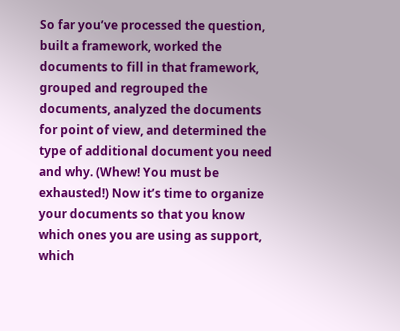So far you’ve processed the question, built a framework, worked the documents to fill in that framework, grouped and regrouped the documents, analyzed the documents for point of view, and determined the type of additional document you need and why. (Whew! You must be exhausted!) Now it’s time to organize your documents so that you know which ones you are using as support, which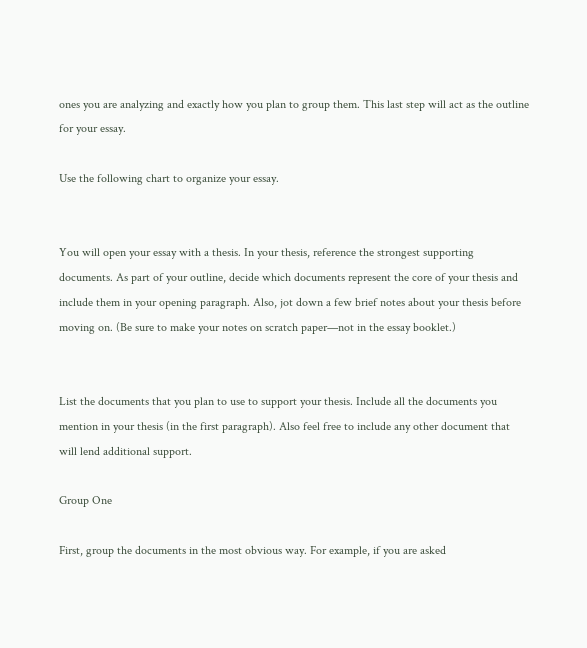ones you are analyzing and exactly how you plan to group them. This last step will act as the outline for your essay.

Use the following chart to organize your essay.


You will open your essay with a thesis. In your thesis, reference the strongest supporting documents. As part of your outline, decide which documents represent the core of your thesis and include them in your opening paragraph. Also, jot down a few brief notes about your thesis before moving on. (Be sure to make your notes on scratch paper—not in the essay booklet.)


List the documents that you plan to use to support your thesis. Include all the documents you mention in your thesis (in the first paragraph). Also feel free to include any other document that will lend additional support.

Group One

First, group the documents in the most obvious way. For example, if you are asked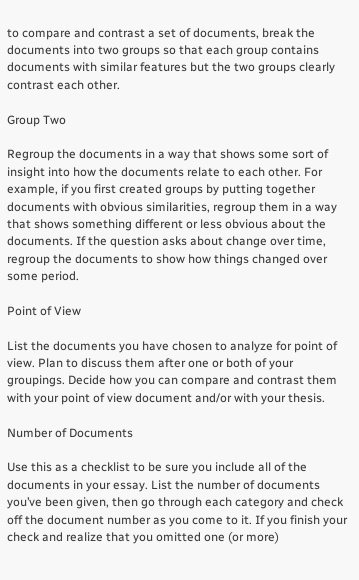to compare and contrast a set of documents, break the documents into two groups so that each group contains documents with similar features but the two groups clearly contrast each other.

Group Two

Regroup the documents in a way that shows some sort of insight into how the documents relate to each other. For example, if you first created groups by putting together documents with obvious similarities, regroup them in a way that shows something different or less obvious about the documents. If the question asks about change over time, regroup the documents to show how things changed over some period.

Point of View

List the documents you have chosen to analyze for point of view. Plan to discuss them after one or both of your groupings. Decide how you can compare and contrast them with your point of view document and/or with your thesis.

Number of Documents

Use this as a checklist to be sure you include all of the documents in your essay. List the number of documents you’ve been given, then go through each category and check off the document number as you come to it. If you finish your check and realize that you omitted one (or more)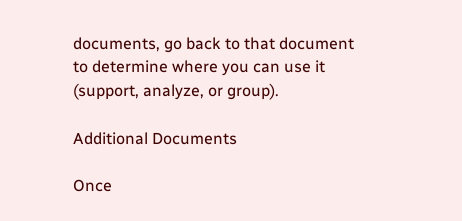documents, go back to that document to determine where you can use it (support, analyze, or group).

Additional Documents

Once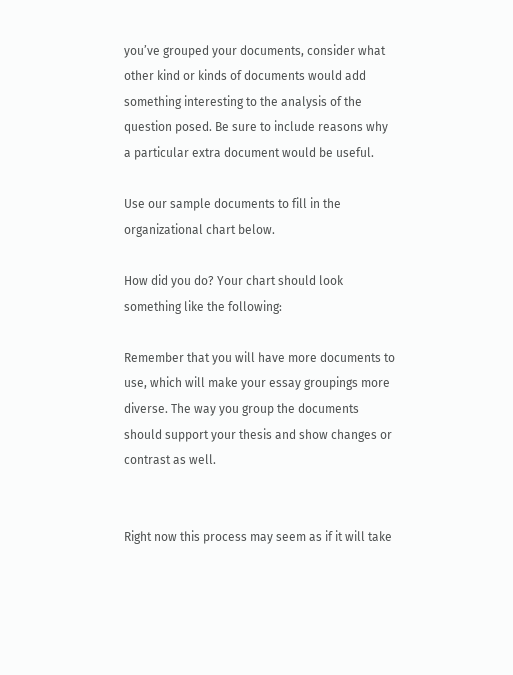you’ve grouped your documents, consider what other kind or kinds of documents would add something interesting to the analysis of the question posed. Be sure to include reasons why a particular extra document would be useful.

Use our sample documents to fill in the organizational chart below.

How did you do? Your chart should look something like the following:

Remember that you will have more documents to use, which will make your essay groupings more diverse. The way you group the documents should support your thesis and show changes or contrast as well.


Right now this process may seem as if it will take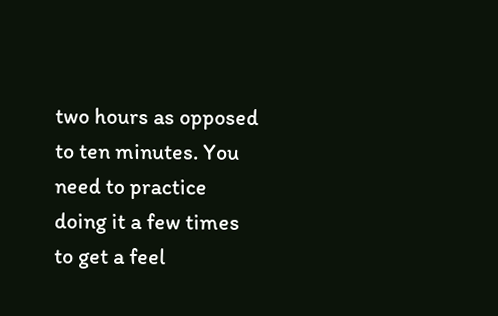two hours as opposed to ten minutes. You need to practice doing it a few times to get a feel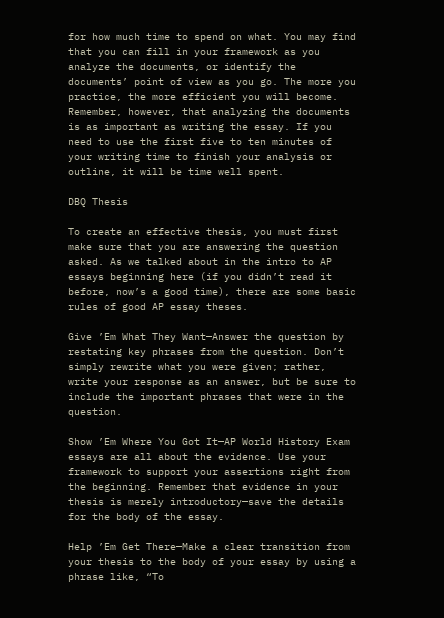for how much time to spend on what. You may find that you can fill in your framework as you analyze the documents, or identify the documents’ point of view as you go. The more you practice, the more efficient you will become. Remember, however, that analyzing the documents is as important as writing the essay. If you need to use the first five to ten minutes of your writing time to finish your analysis or outline, it will be time well spent.

DBQ Thesis

To create an effective thesis, you must first make sure that you are answering the question asked. As we talked about in the intro to AP essays beginning here (if you didn’t read it before, now’s a good time), there are some basic rules of good AP essay theses.

Give ’Em What They Want—Answer the question by restating key phrases from the question. Don’t simply rewrite what you were given; rather, write your response as an answer, but be sure to include the important phrases that were in the question.

Show ’Em Where You Got It—AP World History Exam essays are all about the evidence. Use your framework to support your assertions right from the beginning. Remember that evidence in your thesis is merely introductory—save the details for the body of the essay.

Help ’Em Get There—Make a clear transition from your thesis to the body of your essay by using a phrase like, “To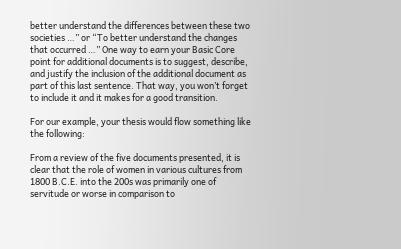better understand the differences between these two societies …” or “To better understand the changes that occurred …” One way to earn your Basic Core point for additional documents is to suggest, describe, and justify the inclusion of the additional document as part of this last sentence. That way, you won’t forget to include it and it makes for a good transition.

For our example, your thesis would flow something like the following:

From a review of the five documents presented, it is clear that the role of women in various cultures from 1800 B.C.E. into the 200s was primarily one of servitude or worse in comparison to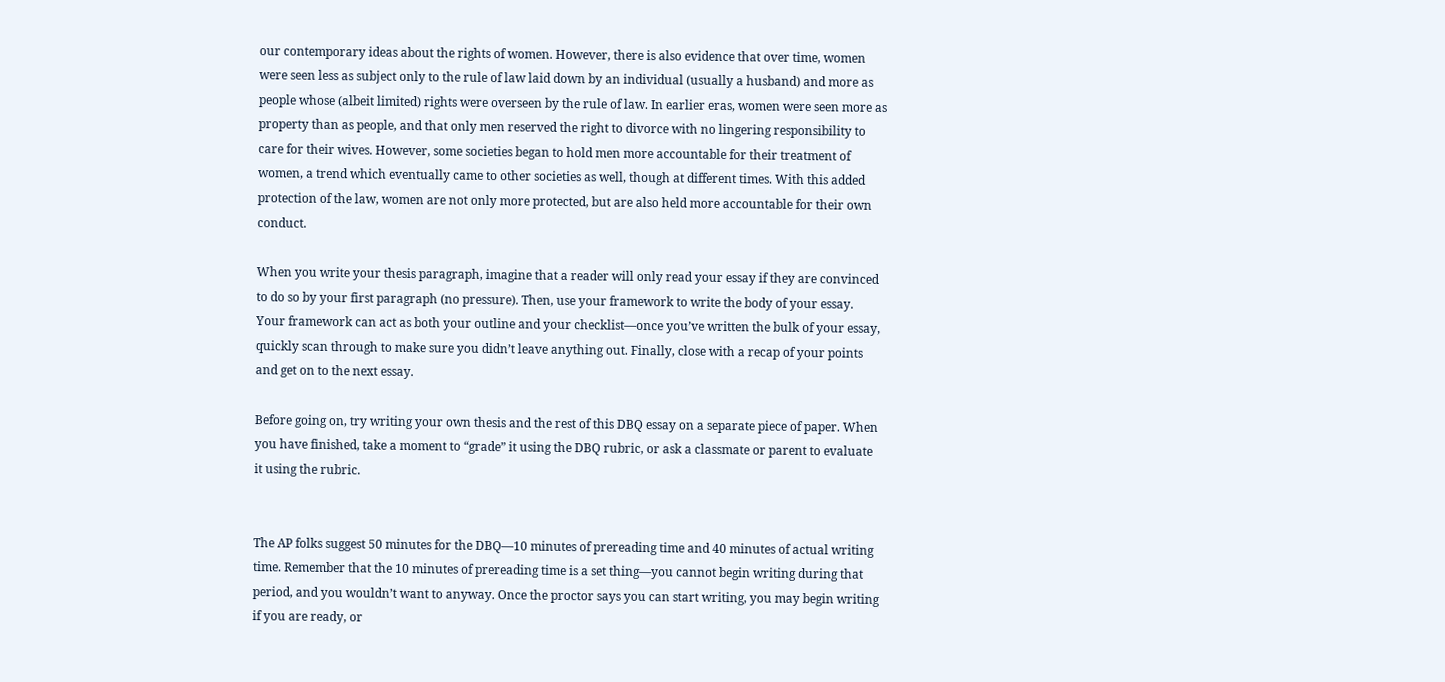our contemporary ideas about the rights of women. However, there is also evidence that over time, women were seen less as subject only to the rule of law laid down by an individual (usually a husband) and more as people whose (albeit limited) rights were overseen by the rule of law. In earlier eras, women were seen more as property than as people, and that only men reserved the right to divorce with no lingering responsibility to care for their wives. However, some societies began to hold men more accountable for their treatment of women, a trend which eventually came to other societies as well, though at different times. With this added protection of the law, women are not only more protected, but are also held more accountable for their own conduct.

When you write your thesis paragraph, imagine that a reader will only read your essay if they are convinced to do so by your first paragraph (no pressure). Then, use your framework to write the body of your essay. Your framework can act as both your outline and your checklist—once you’ve written the bulk of your essay, quickly scan through to make sure you didn’t leave anything out. Finally, close with a recap of your points and get on to the next essay.

Before going on, try writing your own thesis and the rest of this DBQ essay on a separate piece of paper. When you have finished, take a moment to “grade” it using the DBQ rubric, or ask a classmate or parent to evaluate it using the rubric.


The AP folks suggest 50 minutes for the DBQ—10 minutes of prereading time and 40 minutes of actual writing time. Remember that the 10 minutes of prereading time is a set thing—you cannot begin writing during that period, and you wouldn’t want to anyway. Once the proctor says you can start writing, you may begin writing if you are ready, or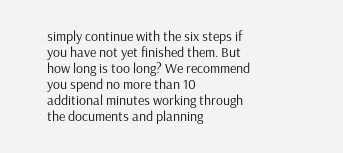simply continue with the six steps if you have not yet finished them. But how long is too long? We recommend you spend no more than 10 additional minutes working through the documents and planning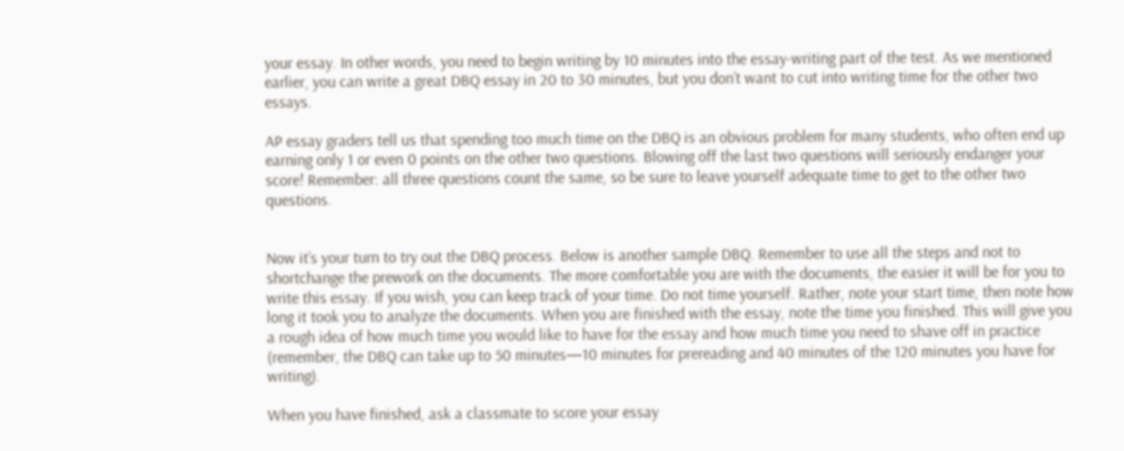your essay. In other words, you need to begin writing by 10 minutes into the essay-writing part of the test. As we mentioned earlier, you can write a great DBQ essay in 20 to 30 minutes, but you don’t want to cut into writing time for the other two essays.

AP essay graders tell us that spending too much time on the DBQ is an obvious problem for many students, who often end up earning only 1 or even 0 points on the other two questions. Blowing off the last two questions will seriously endanger your score! Remember: all three questions count the same, so be sure to leave yourself adequate time to get to the other two questions.


Now it’s your turn to try out the DBQ process. Below is another sample DBQ. Remember to use all the steps and not to shortchange the prework on the documents. The more comfortable you are with the documents, the easier it will be for you to write this essay. If you wish, you can keep track of your time. Do not time yourself. Rather, note your start time, then note how long it took you to analyze the documents. When you are finished with the essay, note the time you finished. This will give you a rough idea of how much time you would like to have for the essay and how much time you need to shave off in practice (remember, the DBQ can take up to 50 minutes—10 minutes for prereading and 40 minutes of the 120 minutes you have for writing).

When you have finished, ask a classmate to score your essay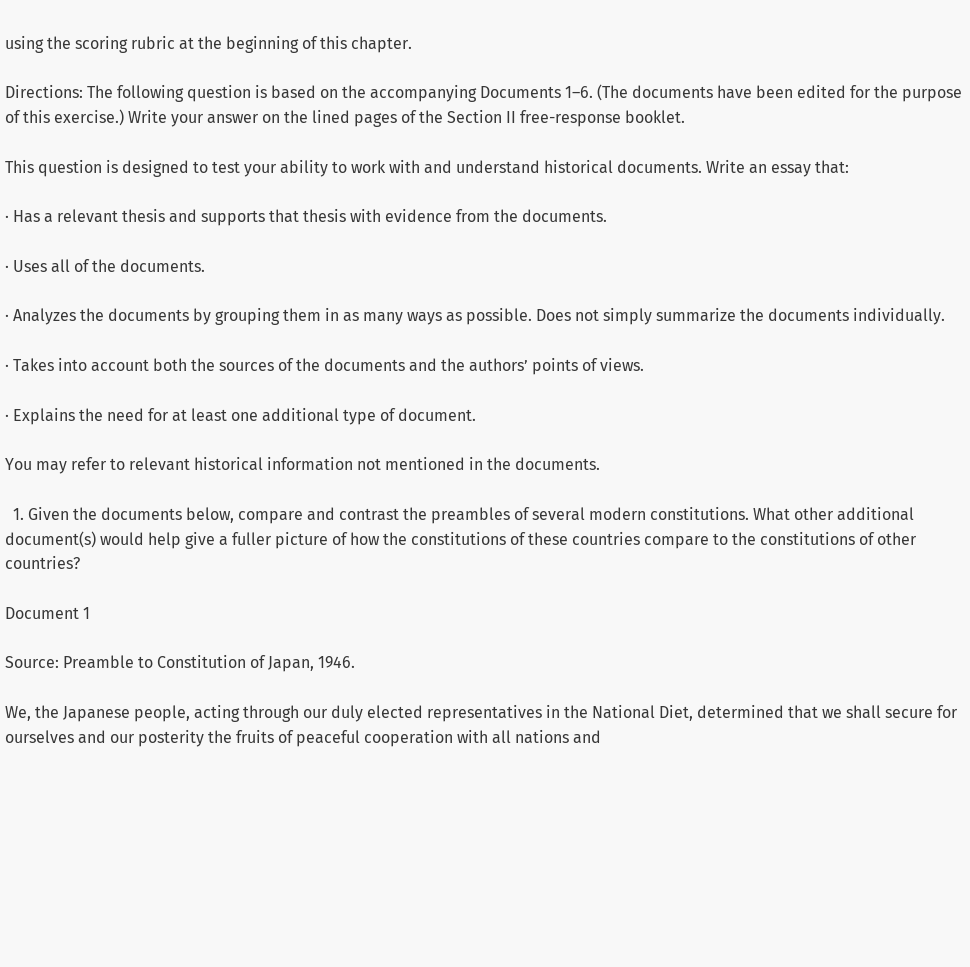using the scoring rubric at the beginning of this chapter.

Directions: The following question is based on the accompanying Documents 1–6. (The documents have been edited for the purpose of this exercise.) Write your answer on the lined pages of the Section II free-response booklet.

This question is designed to test your ability to work with and understand historical documents. Write an essay that:

· Has a relevant thesis and supports that thesis with evidence from the documents.

· Uses all of the documents.

· Analyzes the documents by grouping them in as many ways as possible. Does not simply summarize the documents individually.

· Takes into account both the sources of the documents and the authors’ points of views.

· Explains the need for at least one additional type of document.

You may refer to relevant historical information not mentioned in the documents.

  1. Given the documents below, compare and contrast the preambles of several modern constitutions. What other additional document(s) would help give a fuller picture of how the constitutions of these countries compare to the constitutions of other countries?

Document 1

Source: Preamble to Constitution of Japan, 1946.

We, the Japanese people, acting through our duly elected representatives in the National Diet, determined that we shall secure for ourselves and our posterity the fruits of peaceful cooperation with all nations and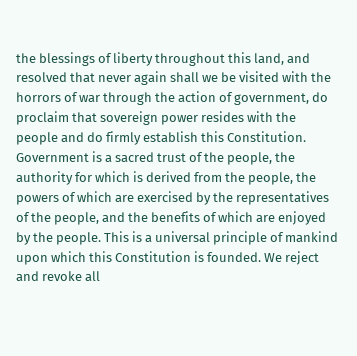the blessings of liberty throughout this land, and resolved that never again shall we be visited with the horrors of war through the action of government, do proclaim that sovereign power resides with the people and do firmly establish this Constitution. Government is a sacred trust of the people, the authority for which is derived from the people, the powers of which are exercised by the representatives of the people, and the benefits of which are enjoyed by the people. This is a universal principle of mankind upon which this Constitution is founded. We reject and revoke all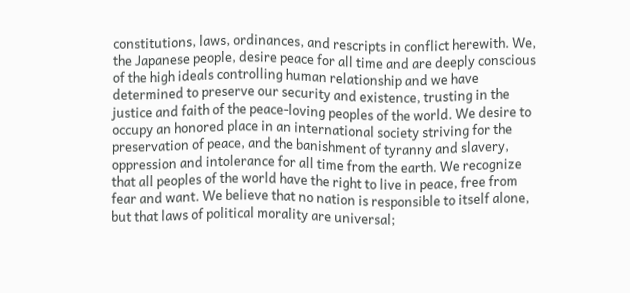constitutions, laws, ordinances, and rescripts in conflict herewith. We, the Japanese people, desire peace for all time and are deeply conscious of the high ideals controlling human relationship and we have determined to preserve our security and existence, trusting in the justice and faith of the peace-loving peoples of the world. We desire to occupy an honored place in an international society striving for the preservation of peace, and the banishment of tyranny and slavery, oppression and intolerance for all time from the earth. We recognize that all peoples of the world have the right to live in peace, free from fear and want. We believe that no nation is responsible to itself alone, but that laws of political morality are universal;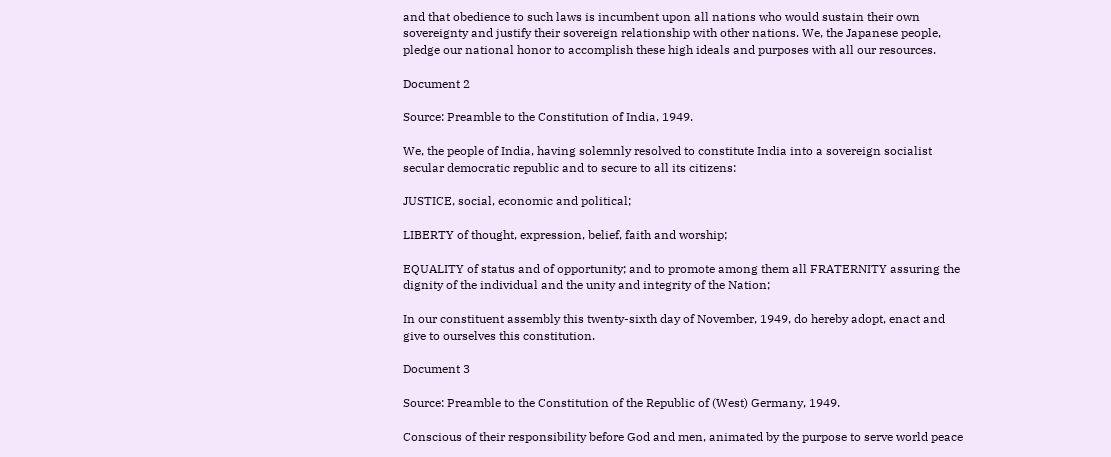and that obedience to such laws is incumbent upon all nations who would sustain their own sovereignty and justify their sovereign relationship with other nations. We, the Japanese people, pledge our national honor to accomplish these high ideals and purposes with all our resources.

Document 2

Source: Preamble to the Constitution of India, 1949.

We, the people of India, having solemnly resolved to constitute India into a sovereign socialist secular democratic republic and to secure to all its citizens:

JUSTICE, social, economic and political;

LIBERTY of thought, expression, belief, faith and worship;

EQUALITY of status and of opportunity; and to promote among them all FRATERNITY assuring the dignity of the individual and the unity and integrity of the Nation;

In our constituent assembly this twenty-sixth day of November, 1949, do hereby adopt, enact and give to ourselves this constitution.

Document 3

Source: Preamble to the Constitution of the Republic of (West) Germany, 1949.

Conscious of their responsibility before God and men, animated by the purpose to serve world peace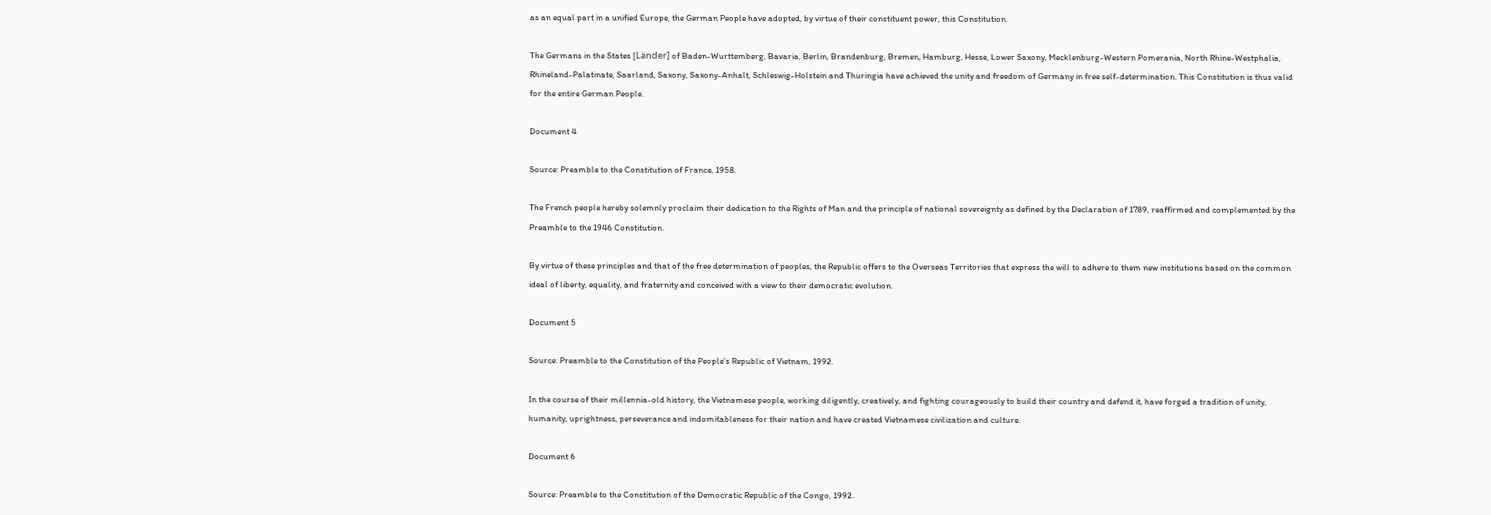as an equal part in a unified Europe, the German People have adopted, by virtue of their constituent power, this Constitution.

The Germans in the States [Länder] of Baden-Wurttemberg, Bavaria, Berlin, Brandenburg, Bremen, Hamburg, Hesse, Lower Saxony, Mecklenburg-Western Pomerania, North Rhine-Westphalia, Rhineland-Palatinate, Saarland, Saxony, Saxony-Anhalt, Schleswig-Holstein and Thuringia have achieved the unity and freedom of Germany in free self-determination. This Constitution is thus valid for the entire German People.

Document 4

Source: Preamble to the Constitution of France, 1958.

The French people hereby solemnly proclaim their dedication to the Rights of Man and the principle of national sovereignty as defined by the Declaration of 1789, reaffirmed and complemented by the Preamble to the 1946 Constitution.

By virtue of these principles and that of the free determination of peoples, the Republic offers to the Overseas Territories that express the will to adhere to them new institutions based on the common ideal of liberty, equality, and fraternity and conceived with a view to their democratic evolution.

Document 5

Source: Preamble to the Constitution of the People’s Republic of Vietnam, 1992.

In the course of their millennia-old history, the Vietnamese people, working diligently, creatively, and fighting courageously to build their country and defend it, have forged a tradition of unity, humanity, uprightness, perseverance and indomitableness for their nation and have created Vietnamese civilization and culture.

Document 6

Source: Preamble to the Constitution of the Democratic Republic of the Congo, 1992.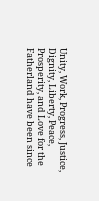Unity, Work, Progress, Justice, Dignity, Liberty, Peace, Prosperity, and Love for the Fatherland have been since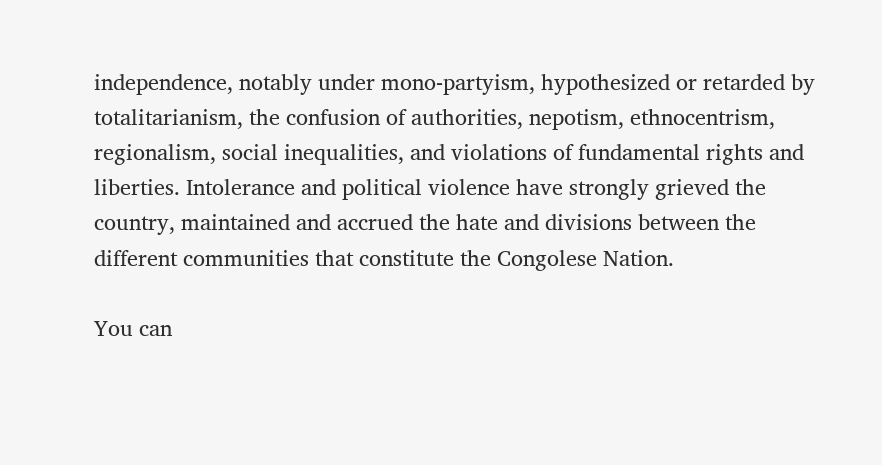independence, notably under mono-partyism, hypothesized or retarded by totalitarianism, the confusion of authorities, nepotism, ethnocentrism, regionalism, social inequalities, and violations of fundamental rights and liberties. Intolerance and political violence have strongly grieved the country, maintained and accrued the hate and divisions between the different communities that constitute the Congolese Nation.

You can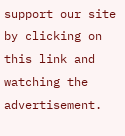support our site by clicking on this link and watching the advertisement.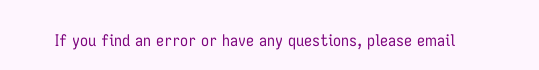If you find an error or have any questions, please email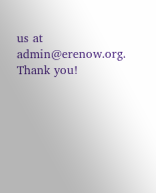us at admin@erenow.org. Thank you!